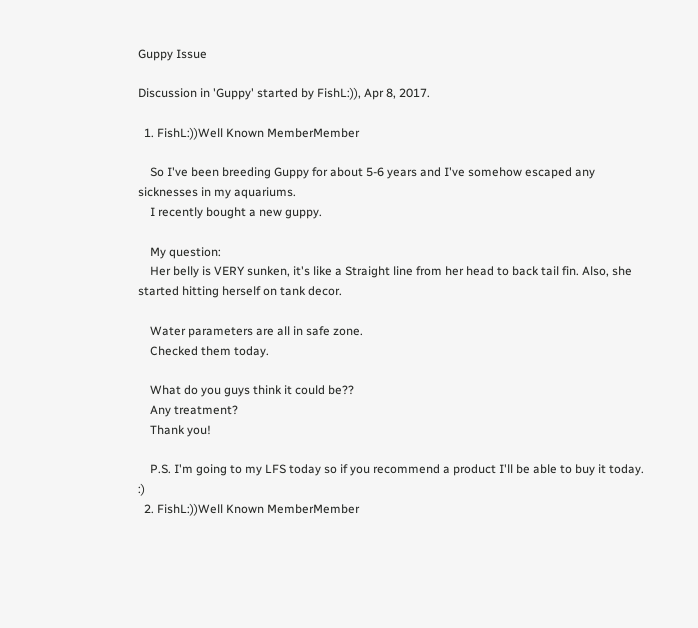Guppy Issue

Discussion in 'Guppy' started by FishL:)), Apr 8, 2017.

  1. FishL:))Well Known MemberMember

    So I've been breeding Guppy for about 5-6 years and I've somehow escaped any sicknesses in my aquariums.
    I recently bought a new guppy.

    My question:
    Her belly is VERY sunken, it's like a Straight line from her head to back tail fin. Also, she started hitting herself on tank decor.

    Water parameters are all in safe zone.
    Checked them today.

    What do you guys think it could be??
    Any treatment?
    Thank you!

    P.S. I'm going to my LFS today so if you recommend a product I'll be able to buy it today. :)
  2. FishL:))Well Known MemberMember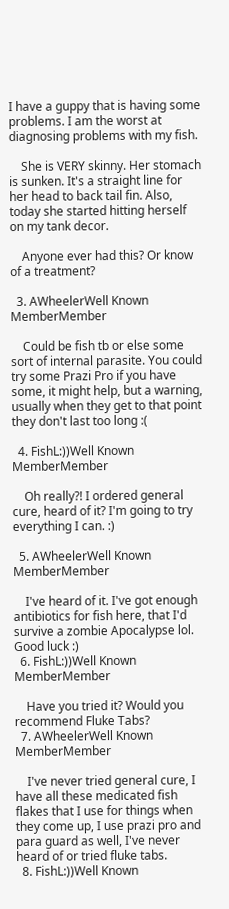I have a guppy that is having some problems. I am the worst at diagnosing problems with my fish.

    She is VERY skinny. Her stomach is sunken. It's a straight line for her head to back tail fin. Also, today she started hitting herself on my tank decor.

    Anyone ever had this? Or know of a treatment?

  3. AWheelerWell Known MemberMember

    Could be fish tb or else some sort of internal parasite. You could try some Prazi Pro if you have some, it might help, but a warning, usually when they get to that point they don't last too long :(

  4. FishL:))Well Known MemberMember

    Oh really?! I ordered general cure, heard of it? I'm going to try everything I can. :)

  5. AWheelerWell Known MemberMember

    I've heard of it. I've got enough antibiotics for fish here, that I'd survive a zombie Apocalypse lol. Good luck :)
  6. FishL:))Well Known MemberMember

    Have you tried it? Would you recommend Fluke Tabs?
  7. AWheelerWell Known MemberMember

    I've never tried general cure, I have all these medicated fish flakes that I use for things when they come up, I use prazi pro and para guard as well, I've never heard of or tried fluke tabs.
  8. FishL:))Well Known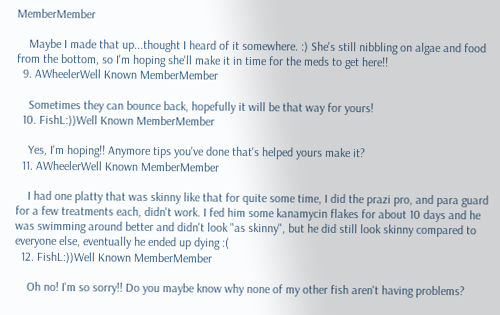MemberMember

    Maybe I made that up...thought I heard of it somewhere. :) She's still nibbling on algae and food from the bottom, so I'm hoping she'll make it in time for the meds to get here!!
  9. AWheelerWell Known MemberMember

    Sometimes they can bounce back, hopefully it will be that way for yours!
  10. FishL:))Well Known MemberMember

    Yes, I'm hoping!! Anymore tips you've done that's helped yours make it?
  11. AWheelerWell Known MemberMember

    I had one platty that was skinny like that for quite some time, I did the prazi pro, and para guard for a few treatments each, didn't work. I fed him some kanamycin flakes for about 10 days and he was swimming around better and didn't look "as skinny", but he did still look skinny compared to everyone else, eventually he ended up dying :(
  12. FishL:))Well Known MemberMember

    Oh no! I'm so sorry!! Do you maybe know why none of my other fish aren't having problems?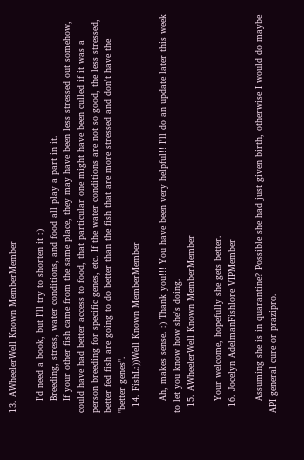13. AWheelerWell Known MemberMember

    I'd need a book, but I'll try to shorten it :)
    Breeding, stress, water conditions, and food all play a part in it.
    If your other fish came from the same place, they may have been less stressed out somehow, could have had better access to food, that particular one might have been culled if it was a person breeding for specific genes, etc. If the water conditions are not so good, the less stressed, better fed fish are going to do better than the fish that are more stressed and don't have the "better genes".
  14. FishL:))Well Known MemberMember

    Ah, makes sense. :) Thank you!!! You have been very helpful!! I'll do an update later this week to let you know how she's doing.
  15. AWheelerWell Known MemberMember

    Your welcome, hopefully she gets better.
  16. Jocelyn AdelmanFishlore VIPMember

    Assuming she is in quarantine? Possible she had just given birth, otherwise I would do maybe API general cure or prazipro.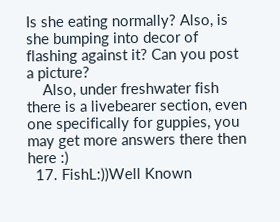Is she eating normally? Also, is she bumping into decor of flashing against it? Can you post a picture?
    Also, under freshwater fish there is a livebearer section, even one specifically for guppies, you may get more answers there then here :)
  17. FishL:))Well Known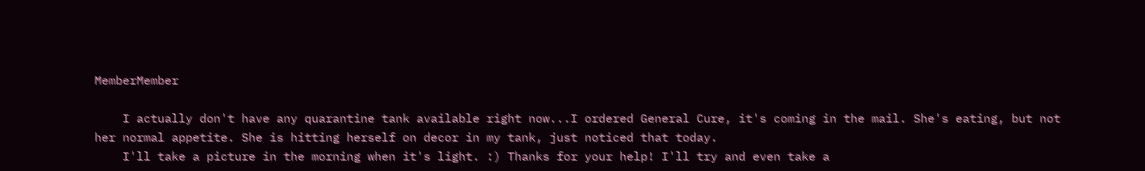MemberMember

    I actually don't have any quarantine tank available right now...I ordered General Cure, it's coming in the mail. She's eating, but not her normal appetite. She is hitting herself on decor in my tank, just noticed that today.
    I'll take a picture in the morning when it's light. :) Thanks for your help! I'll try and even take a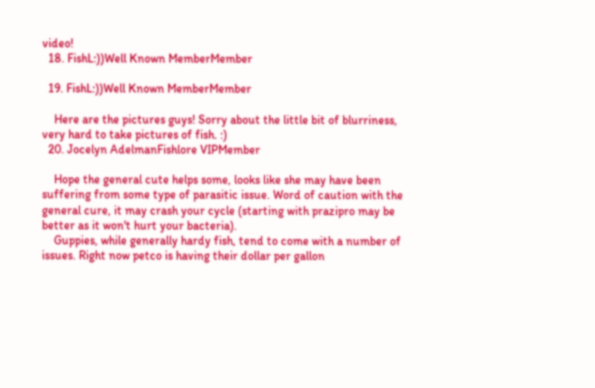video!
  18. FishL:))Well Known MemberMember

  19. FishL:))Well Known MemberMember

    Here are the pictures guys! Sorry about the little bit of blurriness, very hard to take pictures of fish. :)
  20. Jocelyn AdelmanFishlore VIPMember

    Hope the general cute helps some, looks like she may have been suffering from some type of parasitic issue. Word of caution with the general cure, it may crash your cycle (starting with prazipro may be better as it won't hurt your bacteria).
    Guppies, while generally hardy fish, tend to come with a number of issues. Right now petco is having their dollar per gallon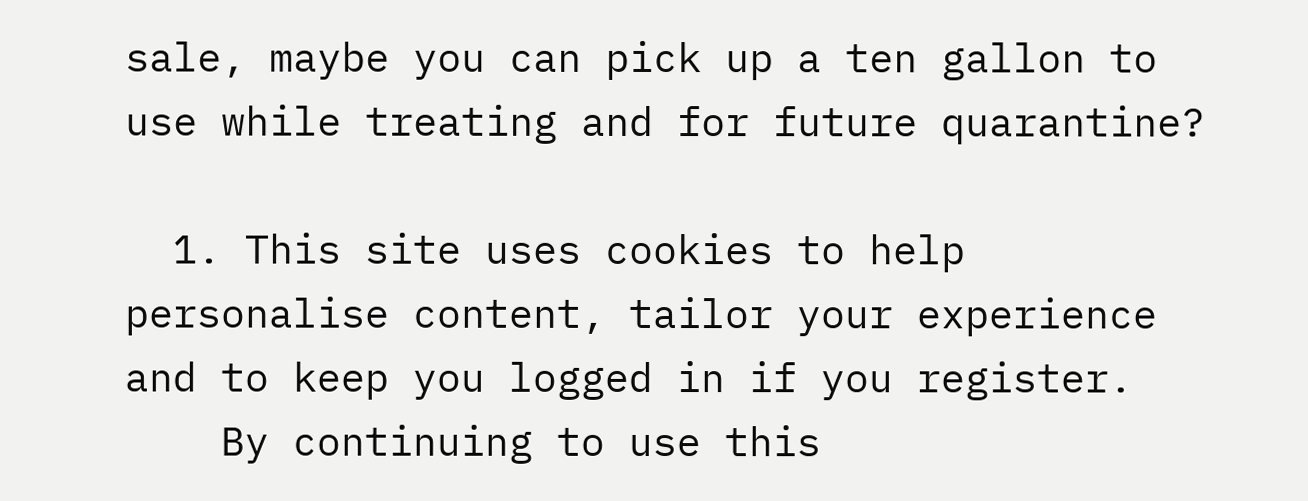sale, maybe you can pick up a ten gallon to use while treating and for future quarantine?

  1. This site uses cookies to help personalise content, tailor your experience and to keep you logged in if you register.
    By continuing to use this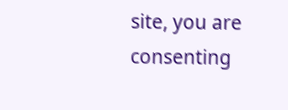site, you are consenting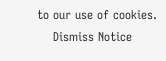to our use of cookies.
    Dismiss Notice